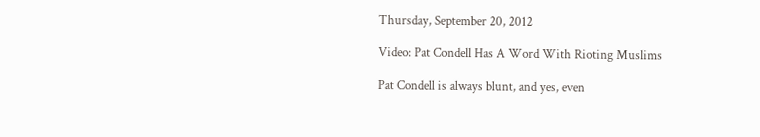Thursday, September 20, 2012

Video: Pat Condell Has A Word With Rioting Muslims

Pat Condell is always blunt, and yes, even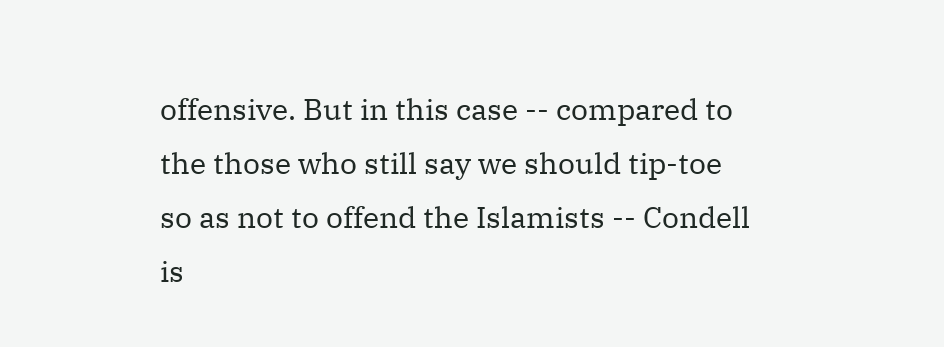offensive. But in this case -- compared to the those who still say we should tip-toe so as not to offend the Islamists -- Condell is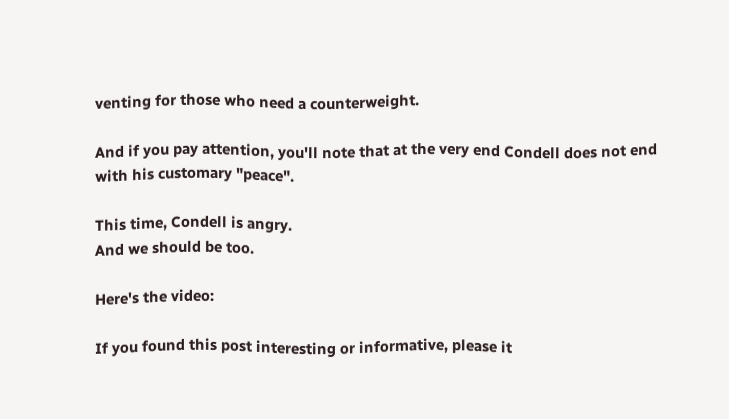venting for those who need a counterweight.

And if you pay attention, you'll note that at the very end Condell does not end with his customary "peace".

This time, Condell is angry.
And we should be too.

Here's the video:

If you found this post interesting or informative, please it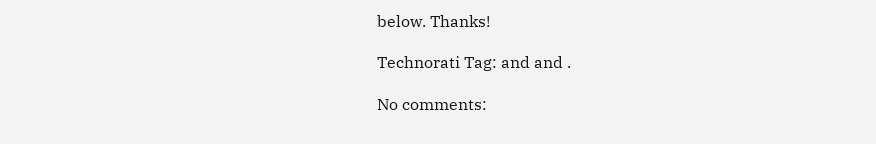below. Thanks!

Technorati Tag: and and .

No comments: